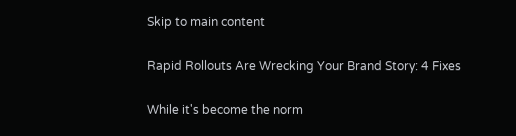Skip to main content

Rapid Rollouts Are Wrecking Your Brand Story: 4 Fixes

While it's become the norm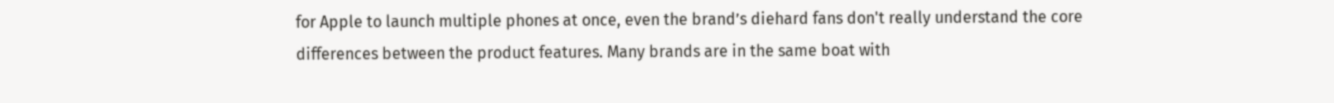for Apple to launch multiple phones at once, even the brand’s diehard fans don't really understand the core differences between the product features. Many brands are in the same boat with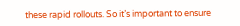these rapid rollouts. So it’s important to ensure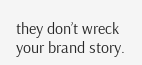they don’t wreck your brand story.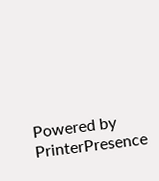Powered by PrinterPresence